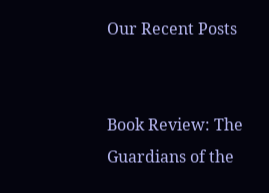Our Recent Posts


Book Review: The Guardians of the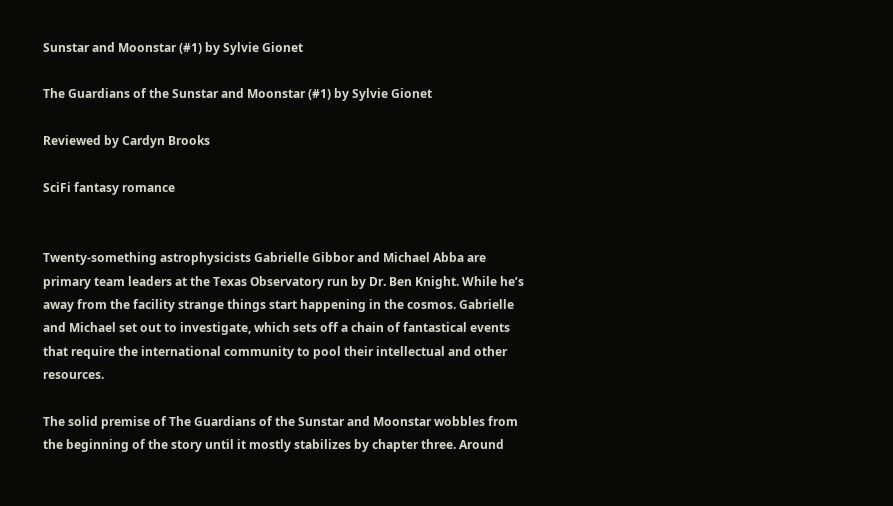Sunstar and Moonstar (#1) by Sylvie Gionet

The Guardians of the Sunstar and Moonstar (#1) by Sylvie Gionet

Reviewed by Cardyn Brooks

SciFi fantasy romance


Twenty-something astrophysicists Gabrielle Gibbor and Michael Abba are primary team leaders at the Texas Observatory run by Dr. Ben Knight. While he’s away from the facility strange things start happening in the cosmos. Gabrielle and Michael set out to investigate, which sets off a chain of fantastical events that require the international community to pool their intellectual and other resources.

The solid premise of The Guardians of the Sunstar and Moonstar wobbles from the beginning of the story until it mostly stabilizes by chapter three. Around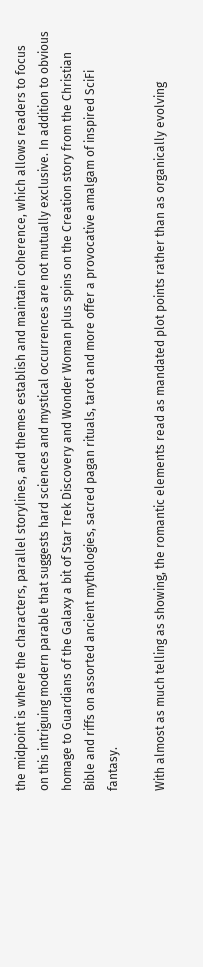the midpoint is where the characters, parallel storylines, and themes establish and maintain coherence, which allows readers to focus on this intriguing modern parable that suggests hard sciences and mystical occurrences are not mutually exclusive. In addition to obvious homage to Guardians of the Galaxy a bit of Star Trek Discovery and Wonder Woman plus spins on the Creation story from the Christian Bible and riffs on assorted ancient mythologies, sacred pagan rituals, tarot and more offer a provocative amalgam of inspired SciFi fantasy.

With almost as much telling as showing, the romantic elements read as mandated plot points rather than as organically evolving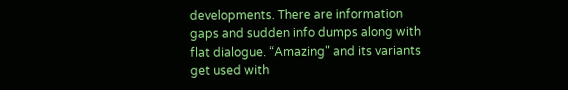developments. There are information gaps and sudden info dumps along with flat dialogue. “Amazing" and its variants get used with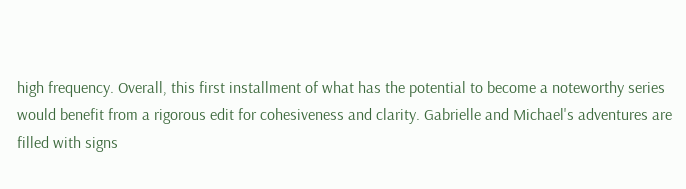high frequency. Overall, this first installment of what has the potential to become a noteworthy series would benefit from a rigorous edit for cohesiveness and clarity. Gabrielle and Michael's adventures are filled with signs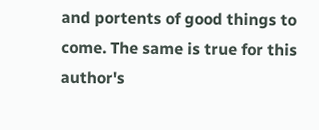and portents of good things to come. The same is true for this author's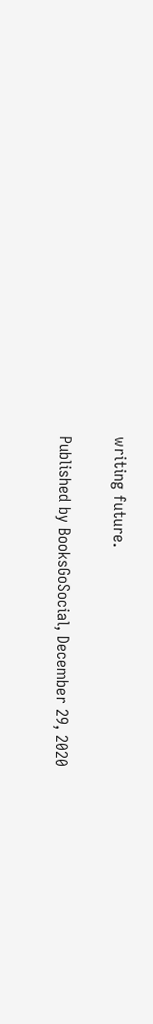writing future.

Published by BooksGoSocial, December 29, 2020